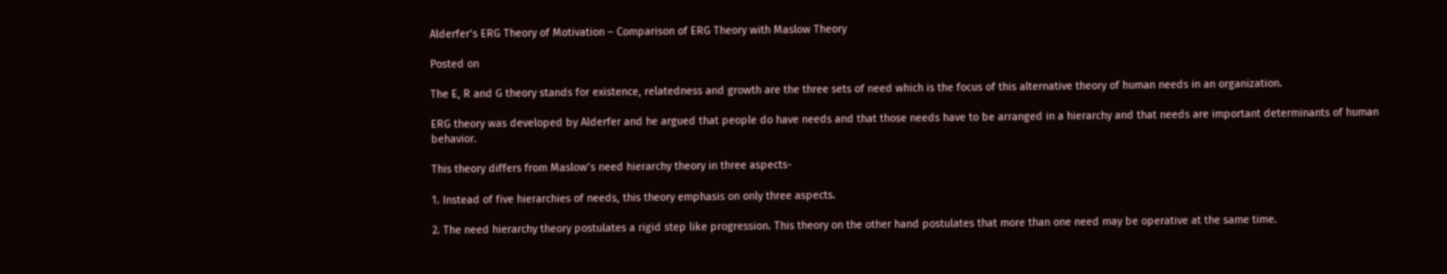Alderfer’s ERG Theory of Motivation – Comparison of ERG Theory with Maslow Theory

Posted on

The E, R and G theory stands for existence, relatedness and growth are the three sets of need which is the focus of this alternative theory of human needs in an organization.

ERG theory was developed by Alderfer and he argued that people do have needs and that those needs have to be arranged in a hierarchy and that needs are important determinants of human behavior.

This theory differs from Maslow’s need hierarchy theory in three aspects-

1. Instead of five hierarchies of needs, this theory emphasis on only three aspects.

2. The need hierarchy theory postulates a rigid step like progression. This theory on the other hand postulates that more than one need may be operative at the same time.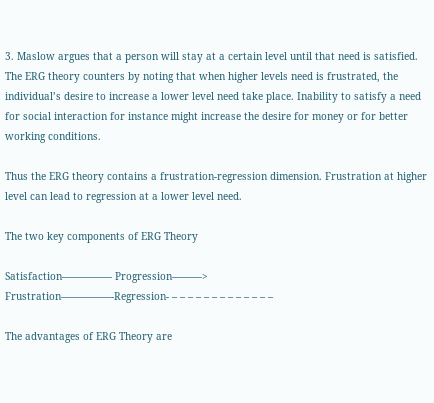3. Maslow argues that a person will stay at a certain level until that need is satisfied. The ERG theory counters by noting that when higher levels need is frustrated, the individual’s desire to increase a lower level need take place. Inability to satisfy a need for social interaction for instance might increase the desire for money or for better working conditions.

Thus the ERG theory contains a frustration-regression dimension. Frustration at higher level can lead to regression at a lower level need.

The two key components of ERG Theory

Satisfaction————— Progression———>
Frustration—————-Regression- – – – – – – – – – – – – –

The advantages of ERG Theory are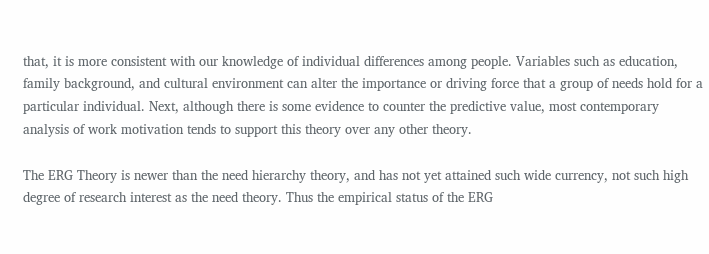that, it is more consistent with our knowledge of individual differences among people. Variables such as education, family background, and cultural environment can alter the importance or driving force that a group of needs hold for a particular individual. Next, although there is some evidence to counter the predictive value, most contemporary analysis of work motivation tends to support this theory over any other theory.

The ERG Theory is newer than the need hierarchy theory, and has not yet attained such wide currency, not such high degree of research interest as the need theory. Thus the empirical status of the ERG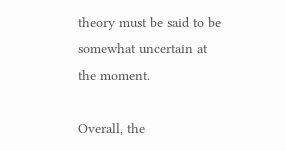theory must be said to be somewhat uncertain at the moment.

Overall, the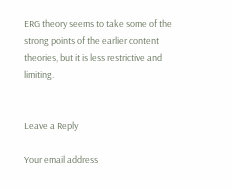ERG theory seems to take some of the strong points of the earlier content theories, but it is less restrictive and limiting.


Leave a Reply

Your email address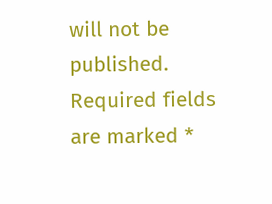will not be published. Required fields are marked *